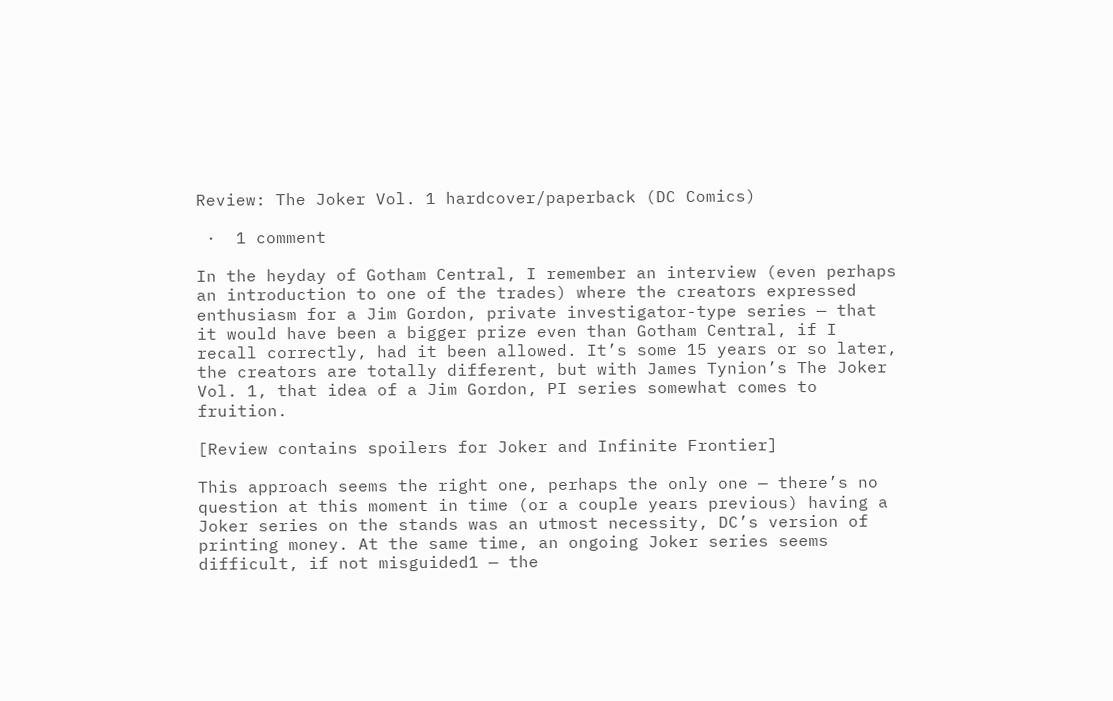Review: The Joker Vol. 1 hardcover/paperback (DC Comics)

 ·  1 comment

In the heyday of Gotham Central, I remember an interview (even perhaps an introduction to one of the trades) where the creators expressed enthusiasm for a Jim Gordon, private investigator-type series — that it would have been a bigger prize even than Gotham Central, if I recall correctly, had it been allowed. It’s some 15 years or so later, the creators are totally different, but with James Tynion’s The Joker Vol. 1, that idea of a Jim Gordon, PI series somewhat comes to fruition.

[Review contains spoilers for Joker and Infinite Frontier]

This approach seems the right one, perhaps the only one — there’s no question at this moment in time (or a couple years previous) having a Joker series on the stands was an utmost necessity, DC’s version of printing money. At the same time, an ongoing Joker series seems difficult, if not misguided1 — the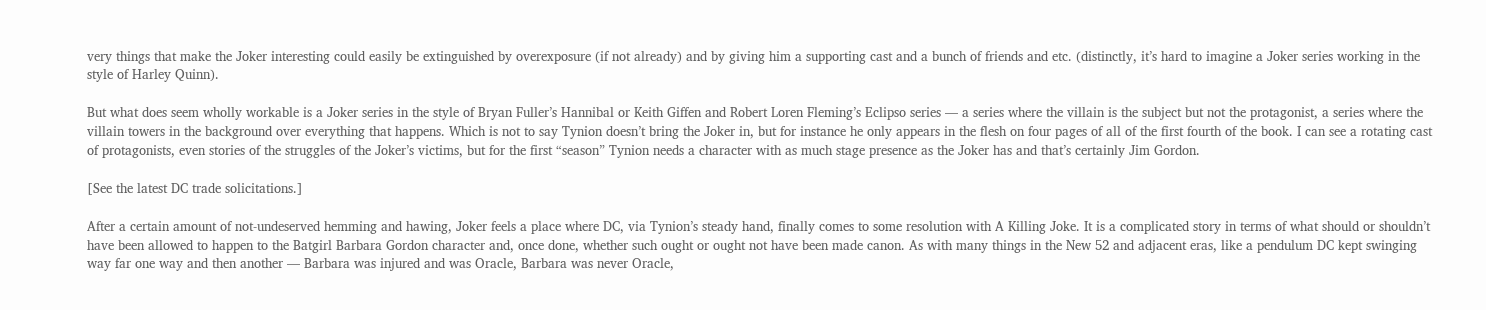very things that make the Joker interesting could easily be extinguished by overexposure (if not already) and by giving him a supporting cast and a bunch of friends and etc. (distinctly, it’s hard to imagine a Joker series working in the style of Harley Quinn).

But what does seem wholly workable is a Joker series in the style of Bryan Fuller’s Hannibal or Keith Giffen and Robert Loren Fleming’s Eclipso series — a series where the villain is the subject but not the protagonist, a series where the villain towers in the background over everything that happens. Which is not to say Tynion doesn’t bring the Joker in, but for instance he only appears in the flesh on four pages of all of the first fourth of the book. I can see a rotating cast of protagonists, even stories of the struggles of the Joker’s victims, but for the first “season” Tynion needs a character with as much stage presence as the Joker has and that’s certainly Jim Gordon.

[See the latest DC trade solicitations.]

After a certain amount of not-undeserved hemming and hawing, Joker feels a place where DC, via Tynion’s steady hand, finally comes to some resolution with A Killing Joke. It is a complicated story in terms of what should or shouldn’t have been allowed to happen to the Batgirl Barbara Gordon character and, once done, whether such ought or ought not have been made canon. As with many things in the New 52 and adjacent eras, like a pendulum DC kept swinging way far one way and then another — Barbara was injured and was Oracle, Barbara was never Oracle,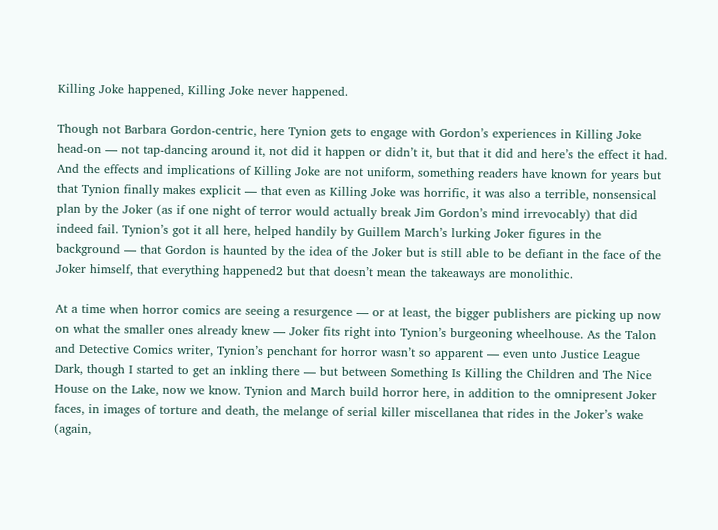Killing Joke happened, Killing Joke never happened.

Though not Barbara Gordon-centric, here Tynion gets to engage with Gordon’s experiences in Killing Joke head-on — not tap-dancing around it, not did it happen or didn’t it, but that it did and here’s the effect it had. And the effects and implications of Killing Joke are not uniform, something readers have known for years but that Tynion finally makes explicit — that even as Killing Joke was horrific, it was also a terrible, nonsensical plan by the Joker (as if one night of terror would actually break Jim Gordon’s mind irrevocably) that did indeed fail. Tynion’s got it all here, helped handily by Guillem March’s lurking Joker figures in the background — that Gordon is haunted by the idea of the Joker but is still able to be defiant in the face of the Joker himself, that everything happened2 but that doesn’t mean the takeaways are monolithic.

At a time when horror comics are seeing a resurgence — or at least, the bigger publishers are picking up now on what the smaller ones already knew — Joker fits right into Tynion’s burgeoning wheelhouse. As the Talon and Detective Comics writer, Tynion’s penchant for horror wasn’t so apparent — even unto Justice League Dark, though I started to get an inkling there — but between Something Is Killing the Children and The Nice House on the Lake, now we know. Tynion and March build horror here, in addition to the omnipresent Joker faces, in images of torture and death, the melange of serial killer miscellanea that rides in the Joker’s wake (again,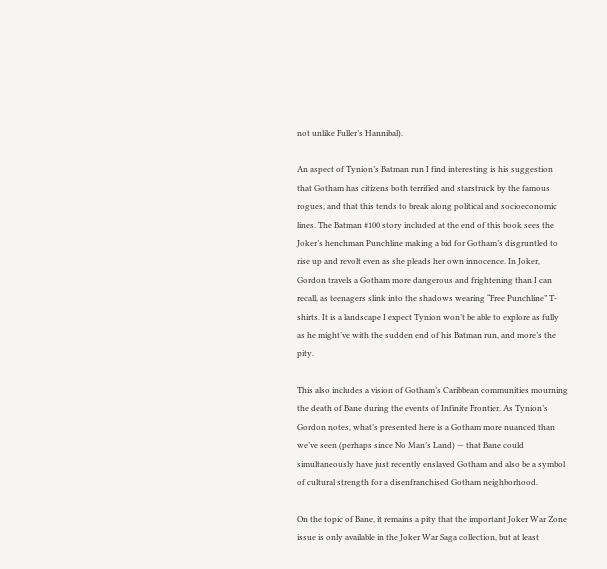not unlike Fuller’s Hannibal).

An aspect of Tynion’s Batman run I find interesting is his suggestion that Gotham has citizens both terrified and starstruck by the famous rogues, and that this tends to break along political and socioeconomic lines. The Batman #100 story included at the end of this book sees the Joker’s henchman Punchline making a bid for Gotham’s disgruntled to rise up and revolt even as she pleads her own innocence. In Joker, Gordon travels a Gotham more dangerous and frightening than I can recall, as teenagers slink into the shadows wearing “Free Punchline” T-shirts. It is a landscape I expect Tynion won’t be able to explore as fully as he might’ve with the sudden end of his Batman run, and more’s the pity.

This also includes a vision of Gotham’s Caribbean communities mourning the death of Bane during the events of Infinite Frontier. As Tynion’s Gordon notes, what’s presented here is a Gotham more nuanced than we’ve seen (perhaps since No Man’s Land) — that Bane could simultaneously have just recently enslaved Gotham and also be a symbol of cultural strength for a disenfranchised Gotham neighborhood.

On the topic of Bane, it remains a pity that the important Joker War Zone issue is only available in the Joker War Saga collection, but at least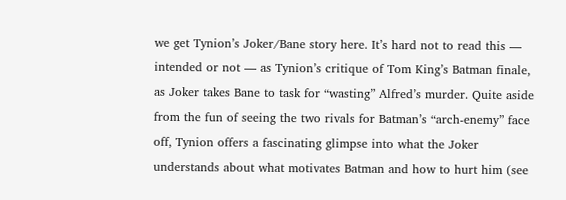we get Tynion’s Joker/Bane story here. It’s hard not to read this — intended or not — as Tynion’s critique of Tom King’s Batman finale, as Joker takes Bane to task for “wasting” Alfred’s murder. Quite aside from the fun of seeing the two rivals for Batman’s “arch-enemy” face off, Tynion offers a fascinating glimpse into what the Joker understands about what motivates Batman and how to hurt him (see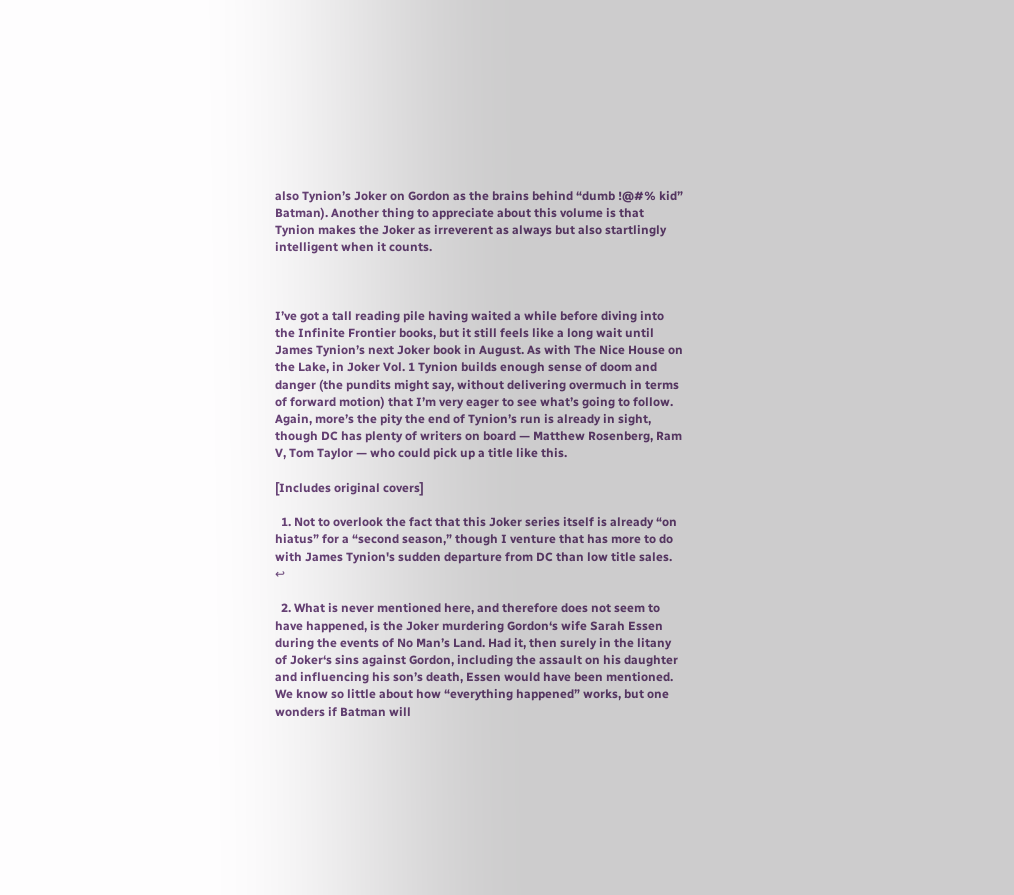also Tynion’s Joker on Gordon as the brains behind “dumb !@#% kid” Batman). Another thing to appreciate about this volume is that Tynion makes the Joker as irreverent as always but also startlingly intelligent when it counts.



I’ve got a tall reading pile having waited a while before diving into the Infinite Frontier books, but it still feels like a long wait until James Tynion’s next Joker book in August. As with The Nice House on the Lake, in Joker Vol. 1 Tynion builds enough sense of doom and danger (the pundits might say, without delivering overmuch in terms of forward motion) that I’m very eager to see what’s going to follow. Again, more’s the pity the end of Tynion’s run is already in sight, though DC has plenty of writers on board — Matthew Rosenberg, Ram V, Tom Taylor — who could pick up a title like this.

[Includes original covers]

  1. Not to overlook the fact that this Joker series itself is already “on hiatus” for a “second season,” though I venture that has more to do with James Tynion's sudden departure from DC than low title sales.  ↩

  2. What is never mentioned here, and therefore does not seem to have happened, is the Joker murdering Gordon‘s wife Sarah Essen during the events of No Man’s Land. Had it, then surely in the litany of Joker‘s sins against Gordon, including the assault on his daughter and influencing his son’s death, Essen would have been mentioned. We know so little about how “everything happened” works, but one wonders if Batman will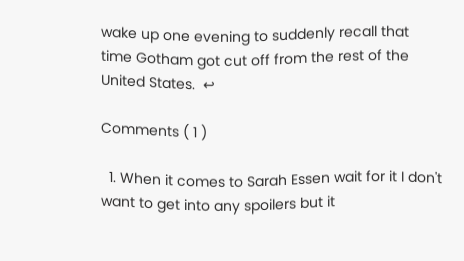wake up one evening to suddenly recall that time Gotham got cut off from the rest of the United States.  ↩

Comments ( 1 )

  1. When it comes to Sarah Essen wait for it I don't want to get into any spoilers but it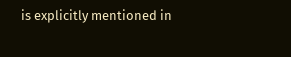is explicitly mentioned in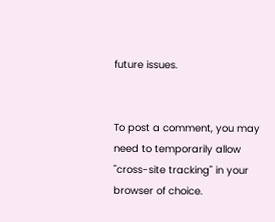future issues.


To post a comment, you may need to temporarily allow "cross-site tracking" in your browser of choice.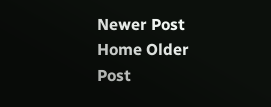Newer Post Home Older Post